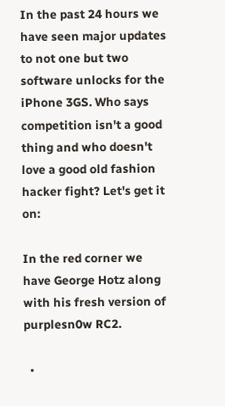In the past 24 hours we have seen major updates to not one but two software unlocks for the iPhone 3GS. Who says competition isn't a good thing and who doesn't love a good old fashion hacker fight? Let's get it on:

In the red corner we have George Hotz along with his fresh version of purplesn0w RC2.

  •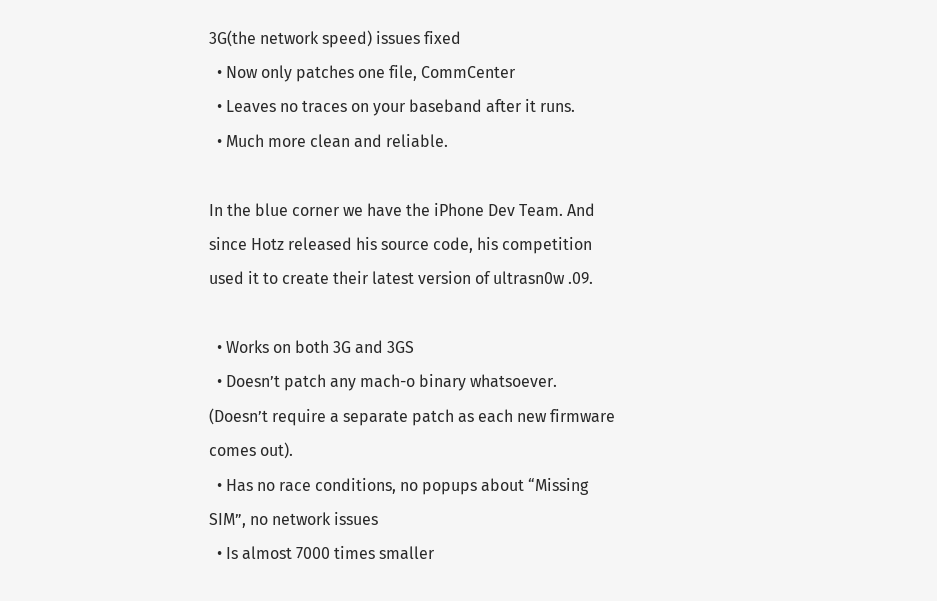3G(the network speed) issues fixed
  • Now only patches one file, CommCenter
  • Leaves no traces on your baseband after it runs.
  • Much more clean and reliable.

In the blue corner we have the iPhone Dev Team. And since Hotz released his source code, his competition used it to create their latest version of ultrasn0w .09.

  • Works on both 3G and 3GS
  • Doesn’t patch any mach-o binary whatsoever. (Doesn’t require a separate patch as each new firmware comes out).
  • Has no race conditions, no popups about “Missing SIM”, no network issues
  • Is almost 7000 times smaller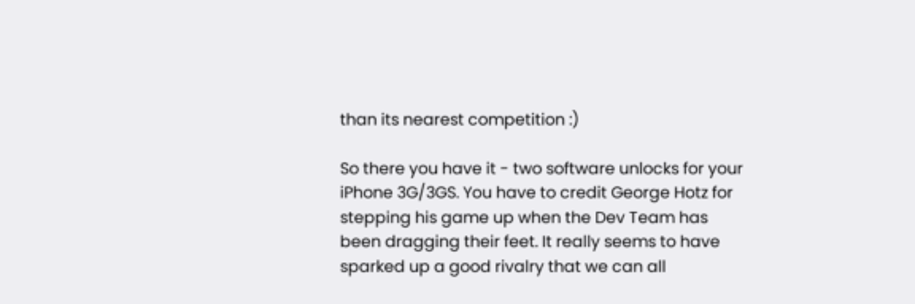than its nearest competition :)

So there you have it - two software unlocks for your iPhone 3G/3GS. You have to credit George Hotz for stepping his game up when the Dev Team has been dragging their feet. It really seems to have sparked up a good rivalry that we can all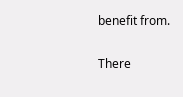benefit from.

There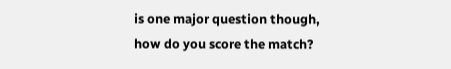is one major question though, how do you score the match?